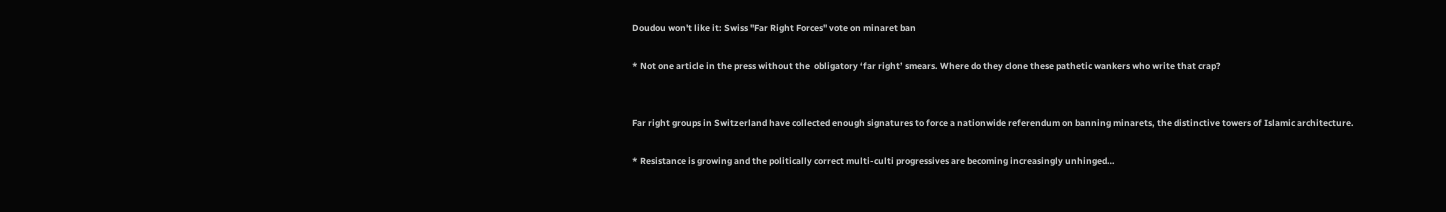Doudou won't like it: Swiss "Far Right Forces" vote on minaret ban

* Not one article in the press without the  obligatory ‘far right’ smears. Where do they clone these pathetic wankers who write that crap?


Far right groups in Switzerland have collected enough signatures to force a nationwide referendum on banning minarets, the distinctive towers of Islamic architecture.

* Resistance is growing and the politically correct multi-culti progressives are becoming increasingly unhinged…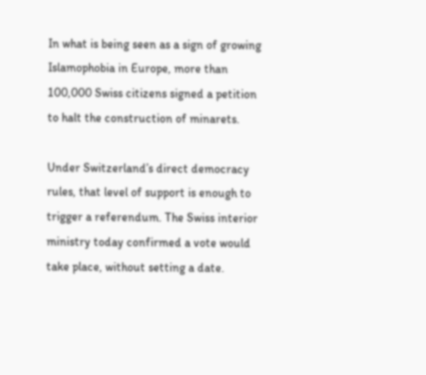In what is being seen as a sign of growing Islamophobia in Europe, more than 100,000 Swiss citizens signed a petition to halt the construction of minarets.

Under Switzerland’s direct democracy rules, that level of support is enough to trigger a referendum. The Swiss interior ministry today confirmed a vote would take place, without setting a date.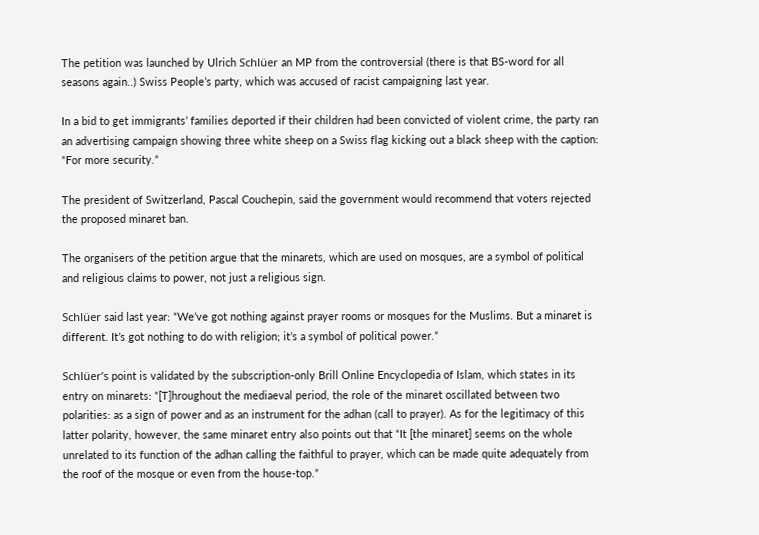The petition was launched by Ulrich Schlüer an MP from the controversial (there is that BS-word for all seasons again..) Swiss People’s party, which was accused of racist campaigning last year.

In a bid to get immigrants’ families deported if their children had been convicted of violent crime, the party ran an advertising campaign showing three white sheep on a Swiss flag kicking out a black sheep with the caption: “For more security.”

The president of Switzerland, Pascal Couchepin, said the government would recommend that voters rejected the proposed minaret ban.

The organisers of the petition argue that the minarets, which are used on mosques, are a symbol of political and religious claims to power, not just a religious sign.

Schlüer said last year: “We’ve got nothing against prayer rooms or mosques for the Muslims. But a minaret is different. It’s got nothing to do with religion; it’s a symbol of political power.”

Schlüer’s point is validated by the subscription-only Brill Online Encyclopedia of Islam, which states in its entry on minarets: “[T]hroughout the mediaeval period, the role of the minaret oscillated between two polarities: as a sign of power and as an instrument for the adhan (call to prayer). As for the legitimacy of this latter polarity, however, the same minaret entry also points out that “It [the minaret] seems on the whole unrelated to its function of the adhan calling the faithful to prayer, which can be made quite adequately from the roof of the mosque or even from the house-top.”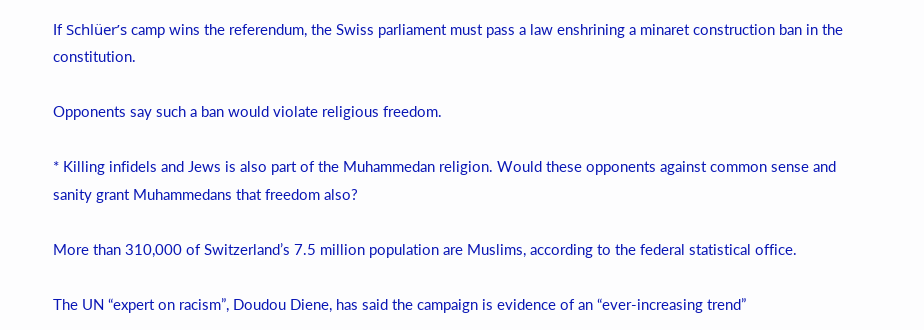If Schlüer’s camp wins the referendum, the Swiss parliament must pass a law enshrining a minaret construction ban in the constitution.

Opponents say such a ban would violate religious freedom.

* Killing infidels and Jews is also part of the Muhammedan religion. Would these opponents against common sense and sanity grant Muhammedans that freedom also?

More than 310,000 of Switzerland’s 7.5 million population are Muslims, according to the federal statistical office.

The UN “expert on racism”, Doudou Diene, has said the campaign is evidence of an “ever-increasing trend”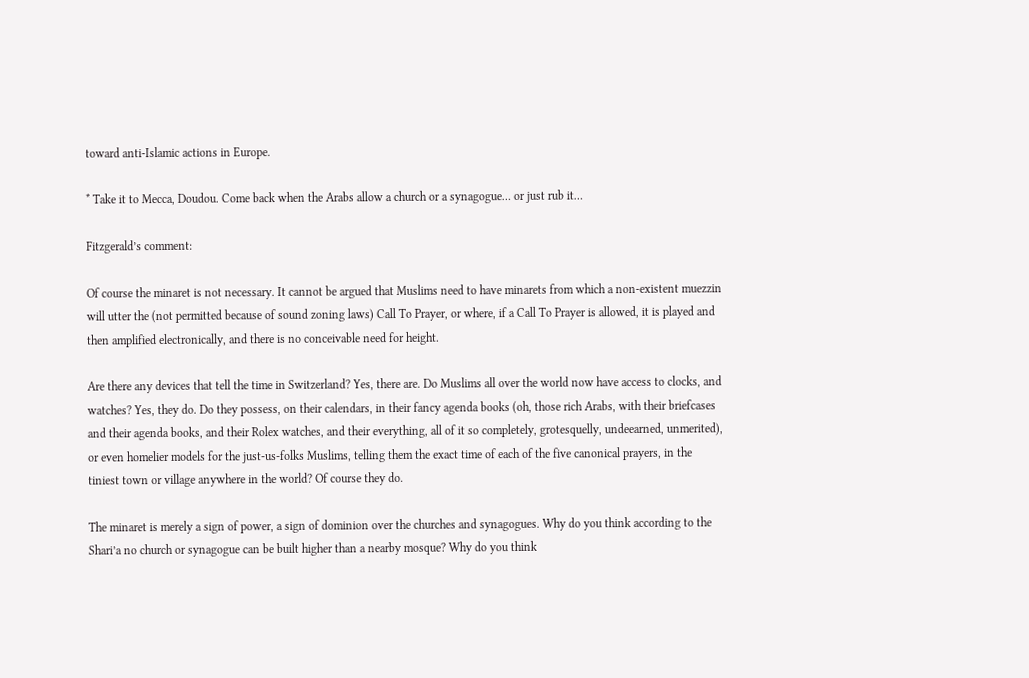toward anti-Islamic actions in Europe.

* Take it to Mecca, Doudou. Come back when the Arabs allow a church or a synagogue… or just rub it…

Fitzgerald’s comment:

Of course the minaret is not necessary. It cannot be argued that Muslims need to have minarets from which a non-existent muezzin will utter the (not permitted because of sound zoning laws) Call To Prayer, or where, if a Call To Prayer is allowed, it is played and then amplified electronically, and there is no conceivable need for height.

Are there any devices that tell the time in Switzerland? Yes, there are. Do Muslims all over the world now have access to clocks, and watches? Yes, they do. Do they possess, on their calendars, in their fancy agenda books (oh, those rich Arabs, with their briefcases and their agenda books, and their Rolex watches, and their everything, all of it so completely, grotesquelly, undeearned, unmerited), or even homelier models for the just-us-folks Muslims, telling them the exact time of each of the five canonical prayers, in the tiniest town or village anywhere in the world? Of course they do.

The minaret is merely a sign of power, a sign of dominion over the churches and synagogues. Why do you think according to the Shari’a no church or synagogue can be built higher than a nearby mosque? Why do you think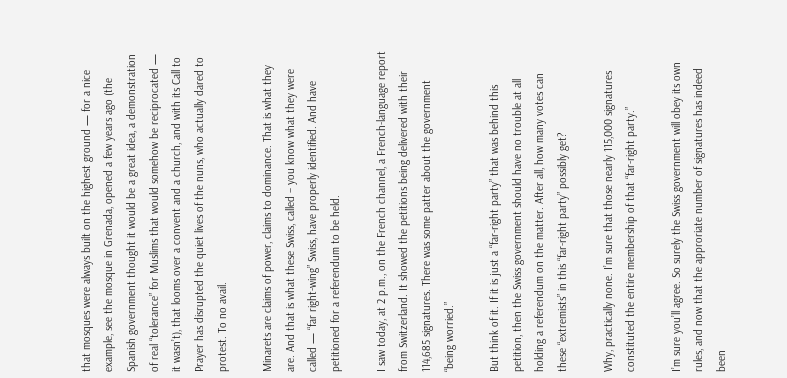that mosques were always built on the highest ground — for a nice example, see the mosque in Grenada, opened a few years ago (the Spanish government thought it would be a great idea, a demonstration of real “tolerance” for Muslims that would somehow be reciprocated — it wasn’t), that looms over a convent and a church, and with its Call to Prayer has disrupted the quiet lives of the nuns, who actually dared to protest. To no avail.

Minarets are claims of power, claims to dominance. That is what they are. And that is what these Swiss, called – you know what they were called — “far right-wing” Swiss, have properly identified. And have petitioned for a referendum to be held.

I saw today, at 2 p.m., on the French channel, a French-language report from Switzerland. It showed the petitions being delivered with their 114,685 signatures. There was some patter about the government “being worried.”

But think of it. If it is just a “far-right party” that was behind this petition, then the Swiss government should have no trouble at all holding a referendum on the matter. After all, how many votes can these “extremists” in this “far-right party” possibly get?

Why, practically none. I’m sure that those nearly 115,000 signatures constituted the entire membership of that “far-right party.”

I’m sure you’ll agree. So surely the Swiss government will obey its own rules, and now that the approriate number of signatures has indeed been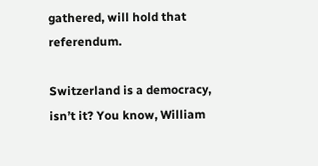gathered, will hold that referendum.

Switzerland is a democracy, isn’t it? You know, William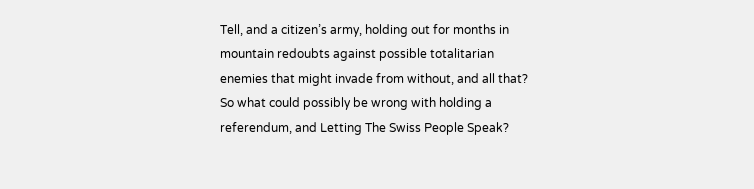Tell, and a citizen’s army, holding out for months in mountain redoubts against possible totalitarian enemies that might invade from without, and all that? So what could possibly be wrong with holding a referendum, and Letting The Swiss People Speak?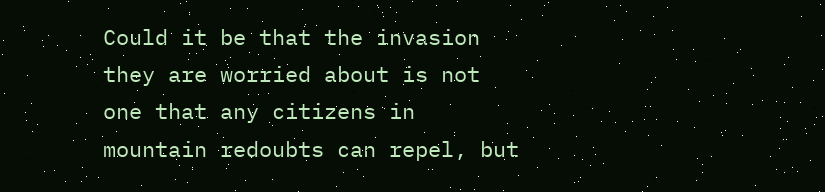Could it be that the invasion they are worried about is not one that any citizens in mountain redoubts can repel, but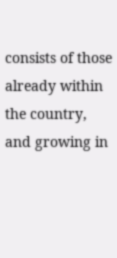consists of those already within the country, and growing in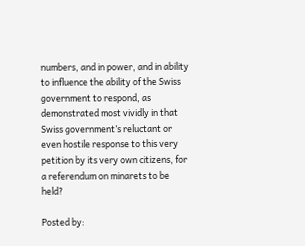numbers, and in power, and in ability to influence the ability of the Swiss government to respond, as demonstrated most vividly in that Swiss government’s reluctant or even hostile response to this very petition by its very own citizens, for a referendum on minarets to be held?

Posted by: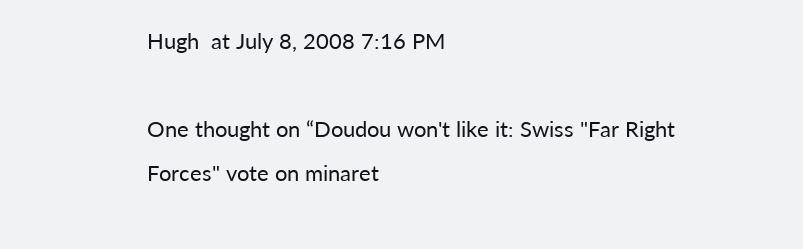Hugh  at July 8, 2008 7:16 PM

One thought on “Doudou won't like it: Swiss "Far Right Forces" vote on minaret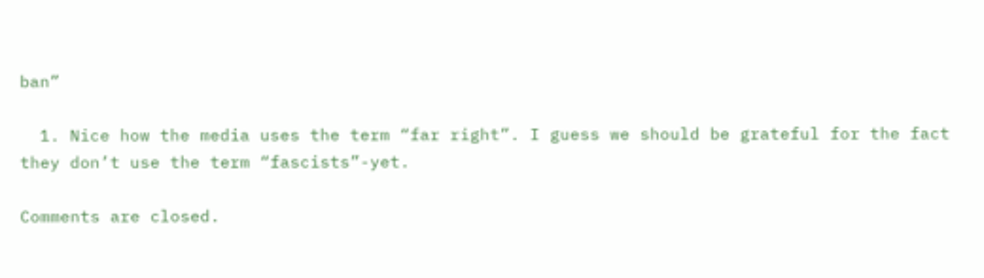ban”

  1. Nice how the media uses the term “far right”. I guess we should be grateful for the fact they don’t use the term “fascists”-yet.

Comments are closed.